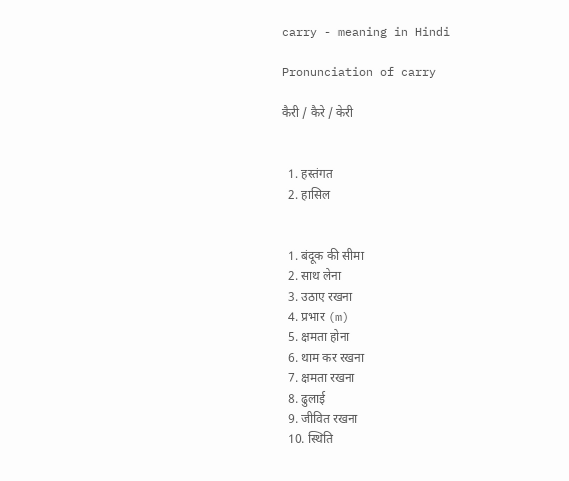carry - meaning in Hindi

Pronunciation of carry

कैरी / कैरे / केरी


  1. हस्तंगत
  2. हासिल


  1. बंदूक की सीमा
  2. साथ लेना
  3. उठाए रखना
  4. प्रभार (m)
  5. क्षमता होना
  6. थाम कर रखना
  7. क्षमता रखना
  8. ढुलाई
  9. जीवित रखना
  10. स्थिति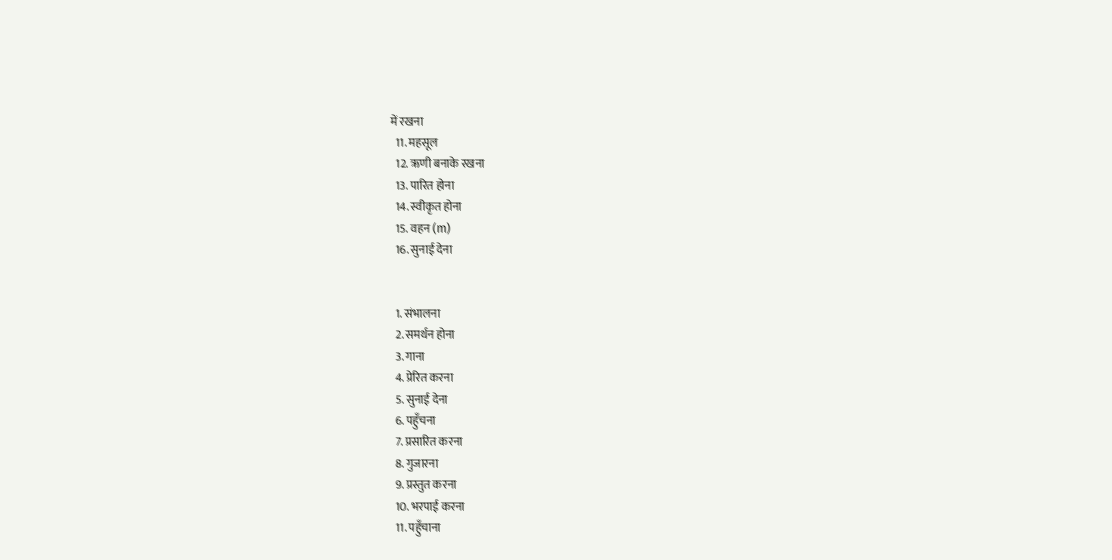में रखना
  11. महसूल
  12. ऋणी बनाके रखना
  13. पारित होना
  14. स्वीकृत होना
  15. वहन (m)
  16. सुनाई देना


  1. संभालना
  2. समर्थन होना
  3. गाना
  4. प्रेरित करना
  5. सुनाई देना
  6. पहुँचना
  7. प्रसारित करना
  8. गुजारना
  9. प्रस्तुत करना
  10. भरपाई करना
  11. पहुँचाना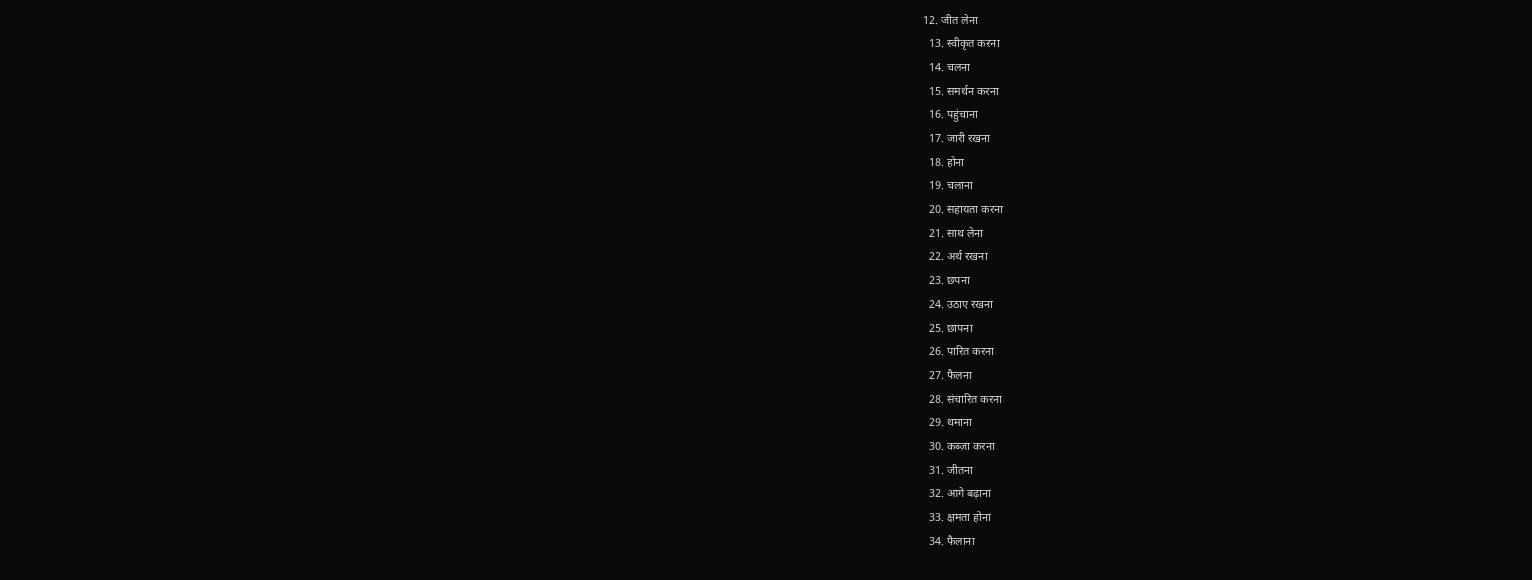12. जीत लेना
  13. स्वीकृत करना
  14. चलना
  15. समर्थन करना
  16. पहुंचाना
  17. जारी रखना
  18. होना
  19. चलाना
  20. सहायता करना
  21. साथ लेना
  22. अर्थ रखना
  23. छपना
  24. उठाए रखना
  25. छापना
  26. पारित करना
  27. फैलना
  28. संचारित करना
  29. थमाना
  30. कब्ज़ा करना
  31. जीतना
  32. आगे बढ़ाना
  33. क्षमता होना
  34. फैलाना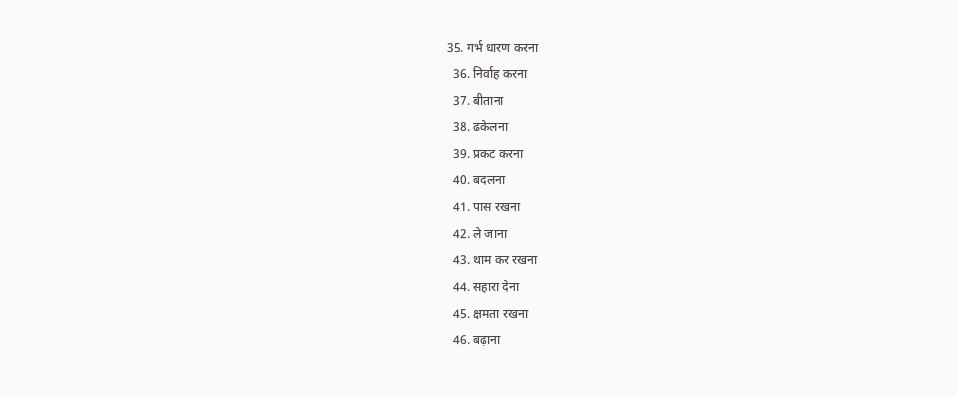35. गर्भ धारण करना
  36. निर्वाह करना
  37. बीताना
  38. ढकेलना
  39. प्रकट करना
  40. बदलना
  41. पास रखना
  42. ले जाना
  43. थाम कर रखना
  44. सहारा देना
  45. क्षमता रखना
  46. बढ़ाना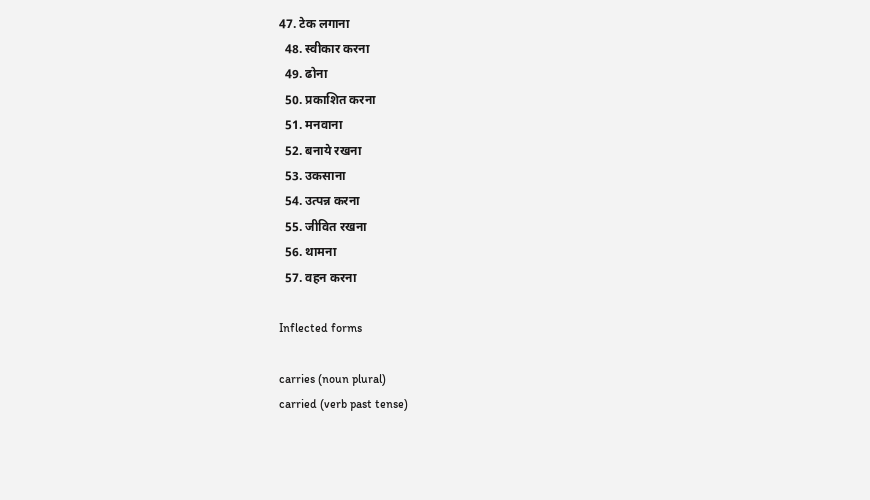47. टेक लगाना
  48. स्वीकार करना
  49. ढोना
  50. प्रकाशित करना
  51. मनवाना
  52. बनाये रखना
  53. उकसाना
  54. उत्पन्न करना
  55. जीवित रखना
  56. थामना
  57. वहन करना

Inflected forms

carries (noun plural)
carried (verb past tense)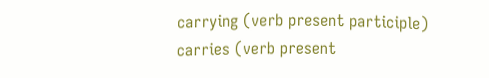carrying (verb present participle)
carries (verb present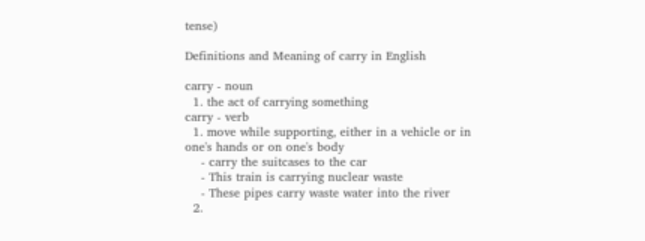tense)

Definitions and Meaning of carry in English

carry - noun
  1. the act of carrying something
carry - verb
  1. move while supporting, either in a vehicle or in one's hands or on one's body
    - carry the suitcases to the car
    - This train is carrying nuclear waste
    - These pipes carry waste water into the river
  2.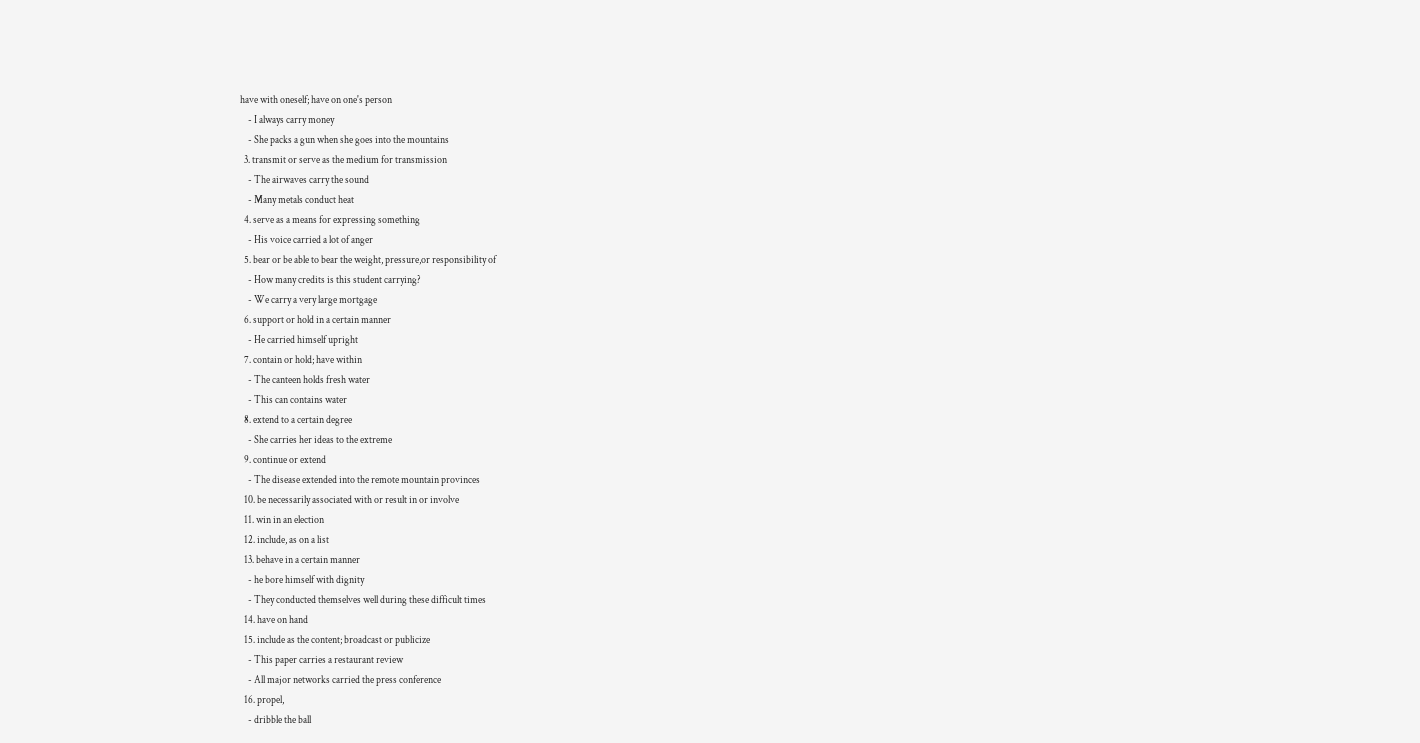have with oneself; have on one's person
    - I always carry money
    - She packs a gun when she goes into the mountains
  3. transmit or serve as the medium for transmission
    - The airwaves carry the sound
    - Many metals conduct heat
  4. serve as a means for expressing something
    - His voice carried a lot of anger
  5. bear or be able to bear the weight, pressure,or responsibility of
    - How many credits is this student carrying?
    - We carry a very large mortgage
  6. support or hold in a certain manner
    - He carried himself upright
  7. contain or hold; have within
    - The canteen holds fresh water
    - This can contains water
  8. extend to a certain degree
    - She carries her ideas to the extreme
  9. continue or extend
    - The disease extended into the remote mountain provinces
  10. be necessarily associated with or result in or involve
  11. win in an election
  12. include, as on a list
  13. behave in a certain manner
    - he bore himself with dignity
    - They conducted themselves well during these difficult times
  14. have on hand
  15. include as the content; broadcast or publicize
    - This paper carries a restaurant review
    - All major networks carried the press conference
  16. propel,
    - dribble the ball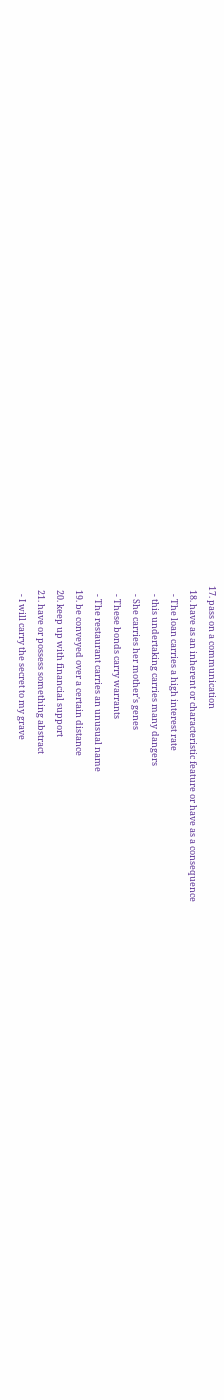17. pass on a communication
  18. have as an inherent or characteristic feature or have as a consequence
    - The loan carries a high interest rate
    - this undertaking carries many dangers
    - She carries her mother's genes
    - These bonds carry warrants
    - The restaurant carries an unusual name
  19. be conveyed over a certain distance
  20. keep up with financial support
  21. have or possess something abstract
    - I will carry the secret to my grave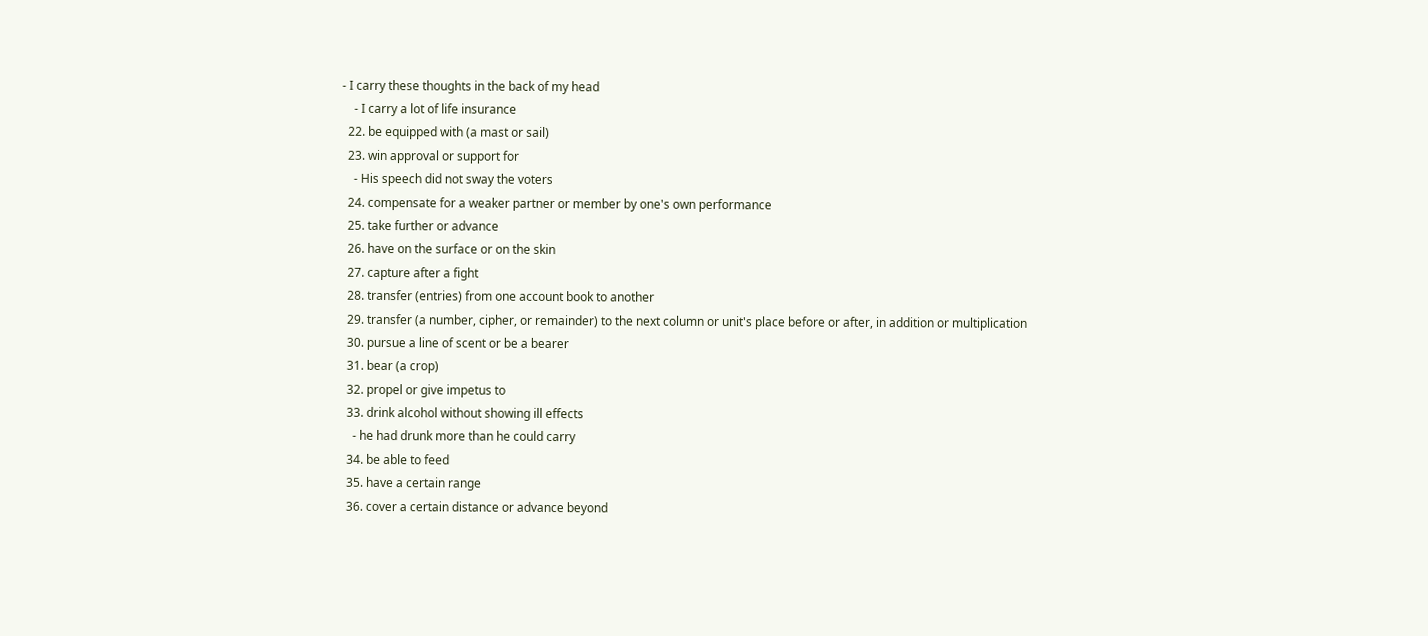- I carry these thoughts in the back of my head
    - I carry a lot of life insurance
  22. be equipped with (a mast or sail)
  23. win approval or support for
    - His speech did not sway the voters
  24. compensate for a weaker partner or member by one's own performance
  25. take further or advance
  26. have on the surface or on the skin
  27. capture after a fight
  28. transfer (entries) from one account book to another
  29. transfer (a number, cipher, or remainder) to the next column or unit's place before or after, in addition or multiplication
  30. pursue a line of scent or be a bearer
  31. bear (a crop)
  32. propel or give impetus to
  33. drink alcohol without showing ill effects
    - he had drunk more than he could carry
  34. be able to feed
  35. have a certain range
  36. cover a certain distance or advance beyond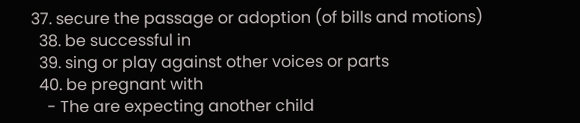37. secure the passage or adoption (of bills and motions)
  38. be successful in
  39. sing or play against other voices or parts
  40. be pregnant with
    - The are expecting another child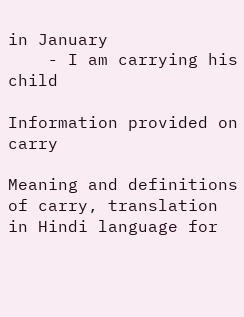in January
    - I am carrying his child

Information provided on carry

Meaning and definitions of carry, translation in Hindi language for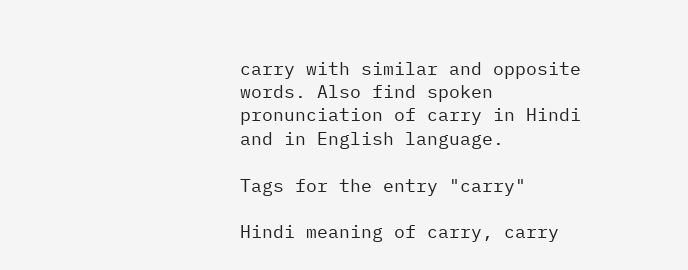carry with similar and opposite words. Also find spoken pronunciation of carry in Hindi and in English language.

Tags for the entry "carry"

Hindi meaning of carry, carry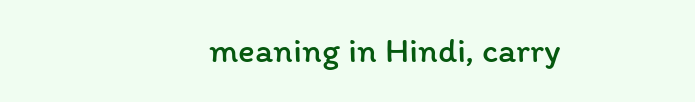meaning in Hindi, carry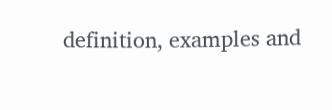definition, examples and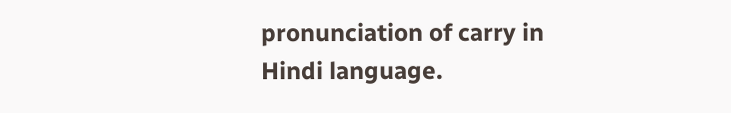pronunciation of carry in Hindi language.